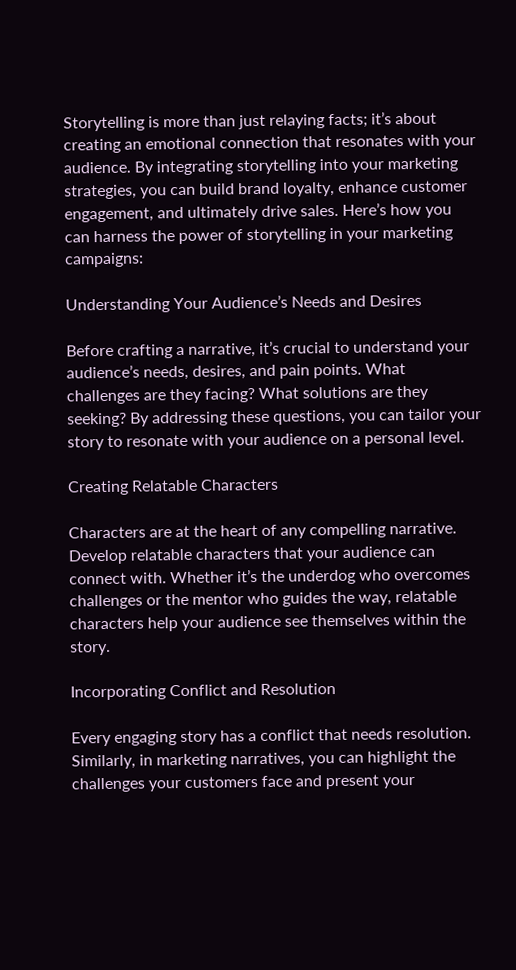Storytelling is more than just relaying facts; it’s about creating an emotional connection that resonates with your audience. By integrating storytelling into your marketing strategies, you can build brand loyalty, enhance customer engagement, and ultimately drive sales. Here’s how you can harness the power of storytelling in your marketing campaigns:

Understanding Your Audience’s Needs and Desires

Before crafting a narrative, it’s crucial to understand your audience’s needs, desires, and pain points. What challenges are they facing? What solutions are they seeking? By addressing these questions, you can tailor your story to resonate with your audience on a personal level.

Creating Relatable Characters

Characters are at the heart of any compelling narrative. Develop relatable characters that your audience can connect with. Whether it’s the underdog who overcomes challenges or the mentor who guides the way, relatable characters help your audience see themselves within the story.

Incorporating Conflict and Resolution

Every engaging story has a conflict that needs resolution. Similarly, in marketing narratives, you can highlight the challenges your customers face and present your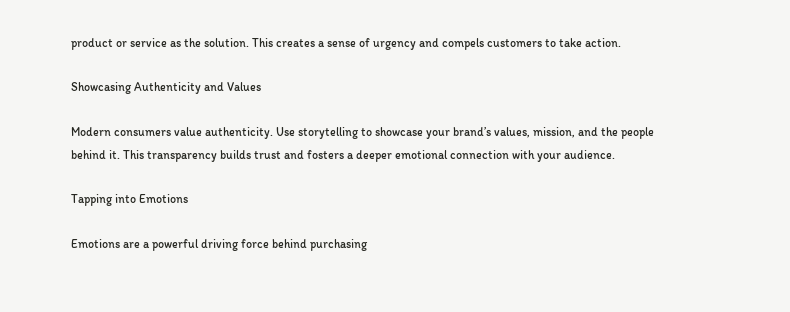product or service as the solution. This creates a sense of urgency and compels customers to take action.

Showcasing Authenticity and Values

Modern consumers value authenticity. Use storytelling to showcase your brand’s values, mission, and the people behind it. This transparency builds trust and fosters a deeper emotional connection with your audience.

Tapping into Emotions

Emotions are a powerful driving force behind purchasing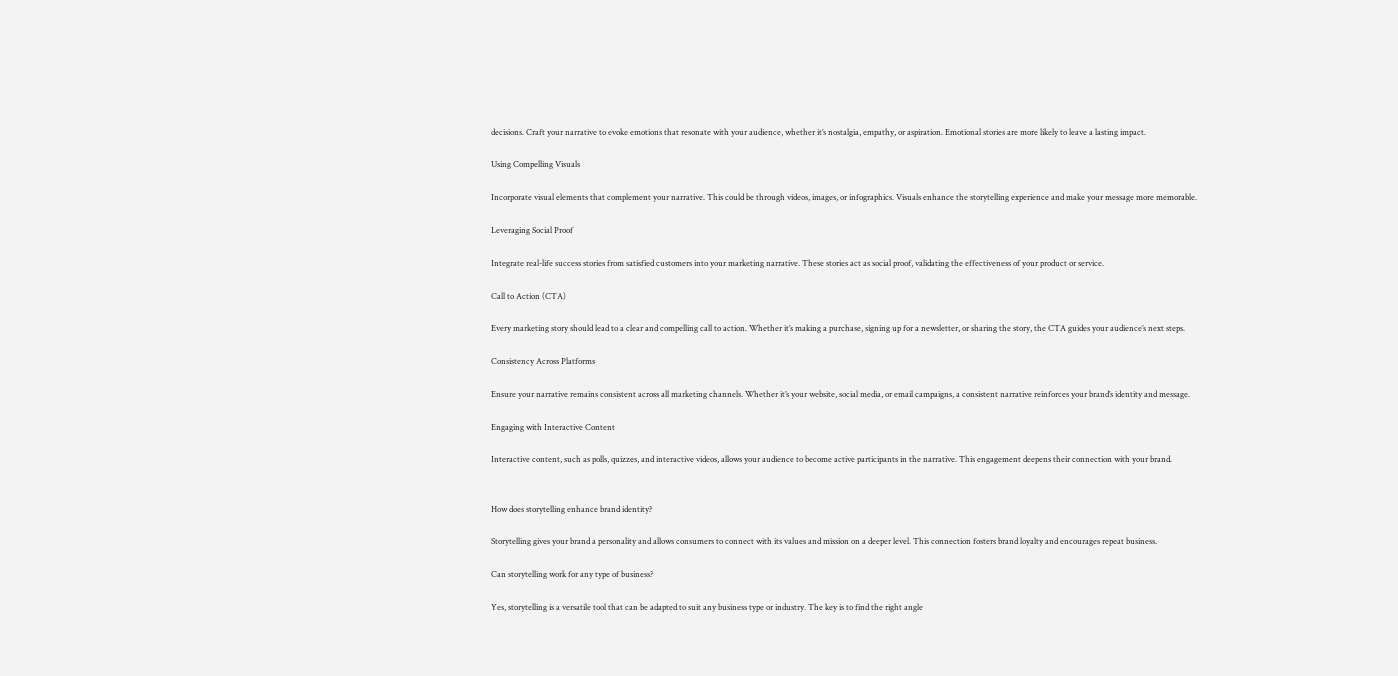decisions. Craft your narrative to evoke emotions that resonate with your audience, whether it’s nostalgia, empathy, or aspiration. Emotional stories are more likely to leave a lasting impact.

Using Compelling Visuals

Incorporate visual elements that complement your narrative. This could be through videos, images, or infographics. Visuals enhance the storytelling experience and make your message more memorable.

Leveraging Social Proof

Integrate real-life success stories from satisfied customers into your marketing narrative. These stories act as social proof, validating the effectiveness of your product or service.

Call to Action (CTA)

Every marketing story should lead to a clear and compelling call to action. Whether it’s making a purchase, signing up for a newsletter, or sharing the story, the CTA guides your audience’s next steps.

Consistency Across Platforms

Ensure your narrative remains consistent across all marketing channels. Whether it’s your website, social media, or email campaigns, a consistent narrative reinforces your brand’s identity and message.

Engaging with Interactive Content

Interactive content, such as polls, quizzes, and interactive videos, allows your audience to become active participants in the narrative. This engagement deepens their connection with your brand.


How does storytelling enhance brand identity?

Storytelling gives your brand a personality and allows consumers to connect with its values and mission on a deeper level. This connection fosters brand loyalty and encourages repeat business.

Can storytelling work for any type of business?

Yes, storytelling is a versatile tool that can be adapted to suit any business type or industry. The key is to find the right angle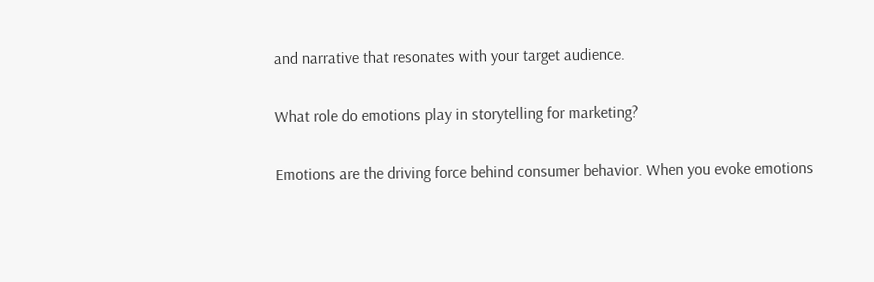and narrative that resonates with your target audience.

What role do emotions play in storytelling for marketing?

Emotions are the driving force behind consumer behavior. When you evoke emotions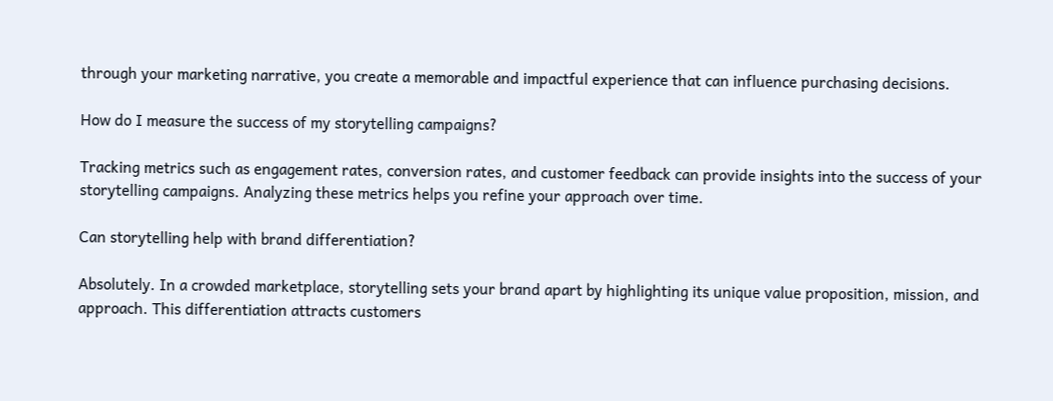through your marketing narrative, you create a memorable and impactful experience that can influence purchasing decisions.

How do I measure the success of my storytelling campaigns?

Tracking metrics such as engagement rates, conversion rates, and customer feedback can provide insights into the success of your storytelling campaigns. Analyzing these metrics helps you refine your approach over time.

Can storytelling help with brand differentiation?

Absolutely. In a crowded marketplace, storytelling sets your brand apart by highlighting its unique value proposition, mission, and approach. This differentiation attracts customers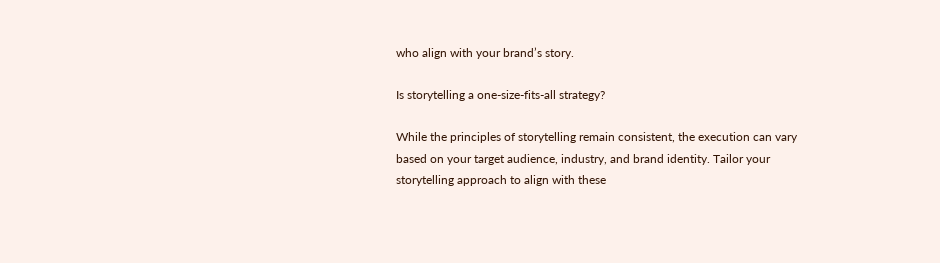who align with your brand’s story.

Is storytelling a one-size-fits-all strategy?

While the principles of storytelling remain consistent, the execution can vary based on your target audience, industry, and brand identity. Tailor your storytelling approach to align with these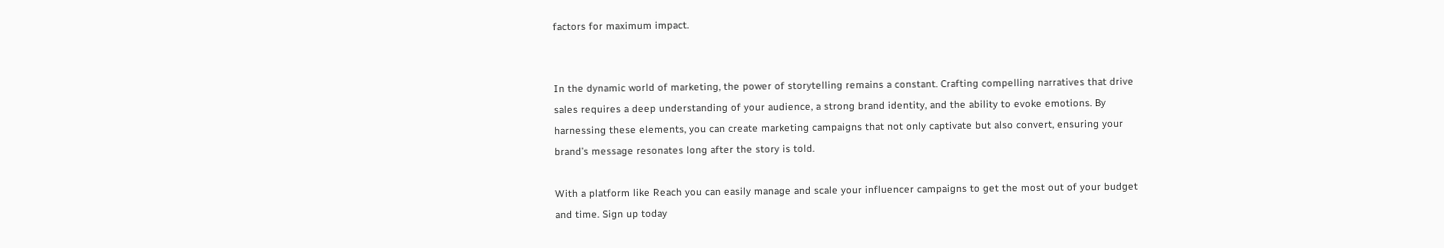factors for maximum impact.


In the dynamic world of marketing, the power of storytelling remains a constant. Crafting compelling narratives that drive sales requires a deep understanding of your audience, a strong brand identity, and the ability to evoke emotions. By harnessing these elements, you can create marketing campaigns that not only captivate but also convert, ensuring your brand’s message resonates long after the story is told.

With a platform like Reach you can easily manage and scale your influencer campaigns to get the most out of your budget and time. Sign up today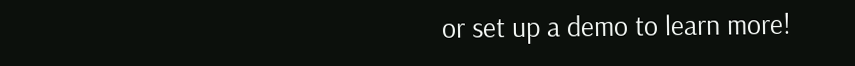or set up a demo to learn more!